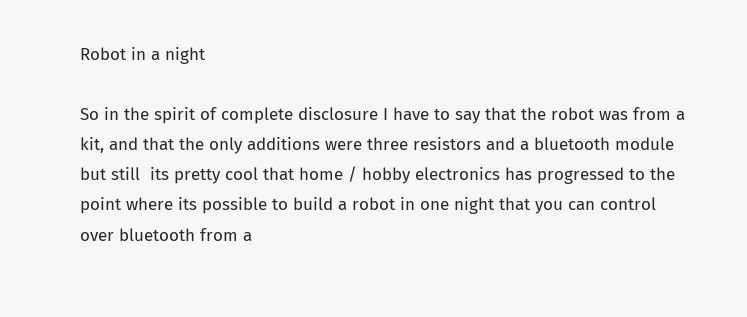Robot in a night

So in the spirit of complete disclosure I have to say that the robot was from a kit, and that the only additions were three resistors and a bluetooth module but still  its pretty cool that home / hobby electronics has progressed to the point where its possible to build a robot in one night that you can control over bluetooth from a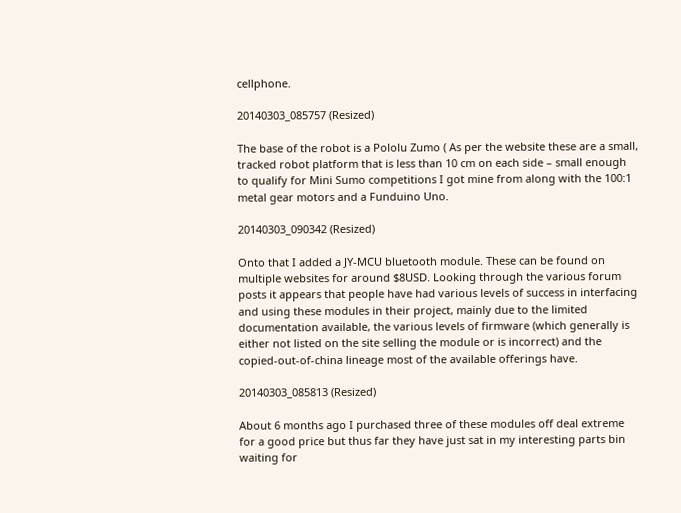cellphone.

20140303_085757 (Resized)

The base of the robot is a Pololu Zumo ( As per the website these are a small, tracked robot platform that is less than 10 cm on each side – small enough to qualify for Mini Sumo competitions I got mine from along with the 100:1 metal gear motors and a Funduino Uno.

20140303_090342 (Resized)

Onto that I added a JY-MCU bluetooth module. These can be found on multiple websites for around $8USD. Looking through the various forum posts it appears that people have had various levels of success in interfacing and using these modules in their project, mainly due to the limited documentation available, the various levels of firmware (which generally is either not listed on the site selling the module or is incorrect) and the copied-out-of-china lineage most of the available offerings have.

20140303_085813 (Resized)

About 6 months ago I purchased three of these modules off deal extreme for a good price but thus far they have just sat in my interesting parts bin waiting for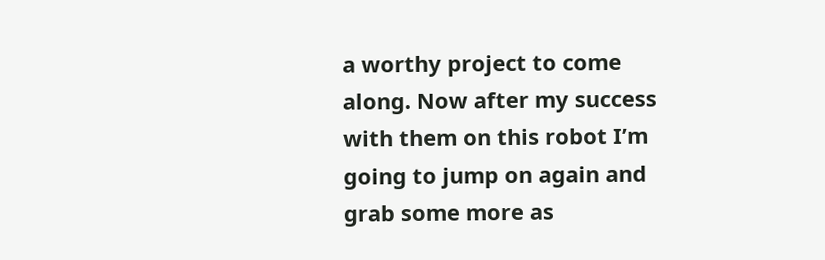a worthy project to come along. Now after my success with them on this robot I’m going to jump on again and grab some more as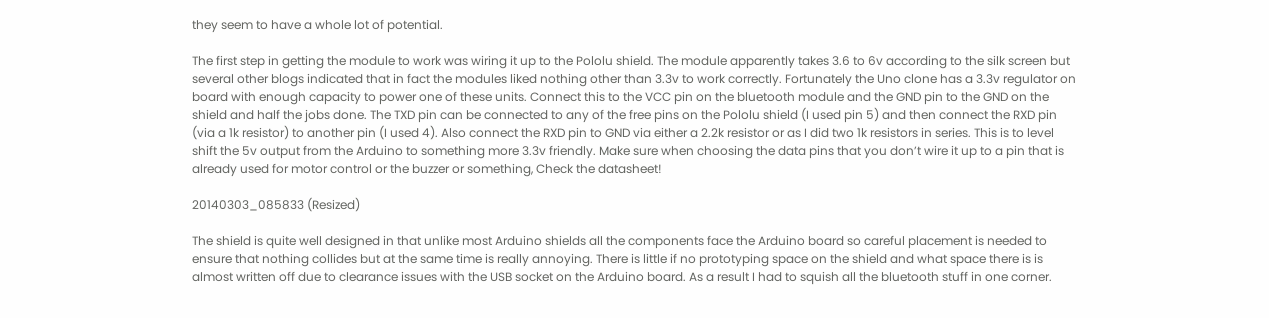they seem to have a whole lot of potential.

The first step in getting the module to work was wiring it up to the Pololu shield. The module apparently takes 3.6 to 6v according to the silk screen but several other blogs indicated that in fact the modules liked nothing other than 3.3v to work correctly. Fortunately the Uno clone has a 3.3v regulator on board with enough capacity to power one of these units. Connect this to the VCC pin on the bluetooth module and the GND pin to the GND on the shield and half the jobs done. The TXD pin can be connected to any of the free pins on the Pololu shield (I used pin 5) and then connect the RXD pin (via a 1k resistor) to another pin (I used 4). Also connect the RXD pin to GND via either a 2.2k resistor or as I did two 1k resistors in series. This is to level shift the 5v output from the Arduino to something more 3.3v friendly. Make sure when choosing the data pins that you don’t wire it up to a pin that is already used for motor control or the buzzer or something, Check the datasheet!

20140303_085833 (Resized)

The shield is quite well designed in that unlike most Arduino shields all the components face the Arduino board so careful placement is needed to ensure that nothing collides but at the same time is really annoying. There is little if no prototyping space on the shield and what space there is is almost written off due to clearance issues with the USB socket on the Arduino board. As a result I had to squish all the bluetooth stuff in one corner.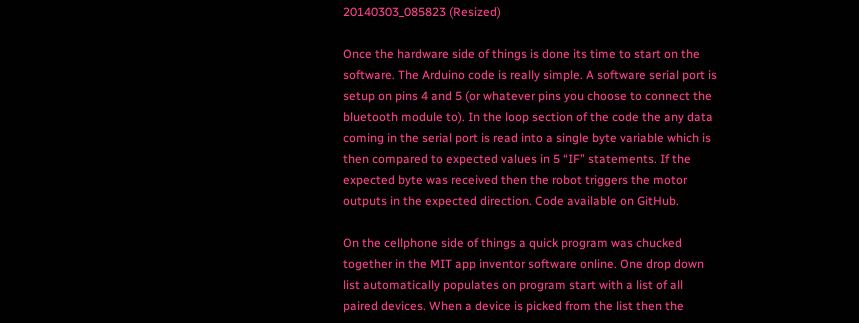20140303_085823 (Resized)

Once the hardware side of things is done its time to start on the software. The Arduino code is really simple. A software serial port is setup on pins 4 and 5 (or whatever pins you choose to connect the bluetooth module to). In the loop section of the code the any data coming in the serial port is read into a single byte variable which is then compared to expected values in 5 “IF” statements. If the expected byte was received then the robot triggers the motor outputs in the expected direction. Code available on GitHub.

On the cellphone side of things a quick program was chucked together in the MIT app inventor software online. One drop down list automatically populates on program start with a list of all paired devices. When a device is picked from the list then the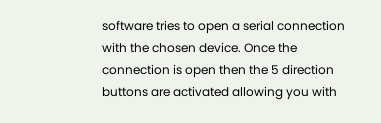software tries to open a serial connection with the chosen device. Once the connection is open then the 5 direction buttons are activated allowing you with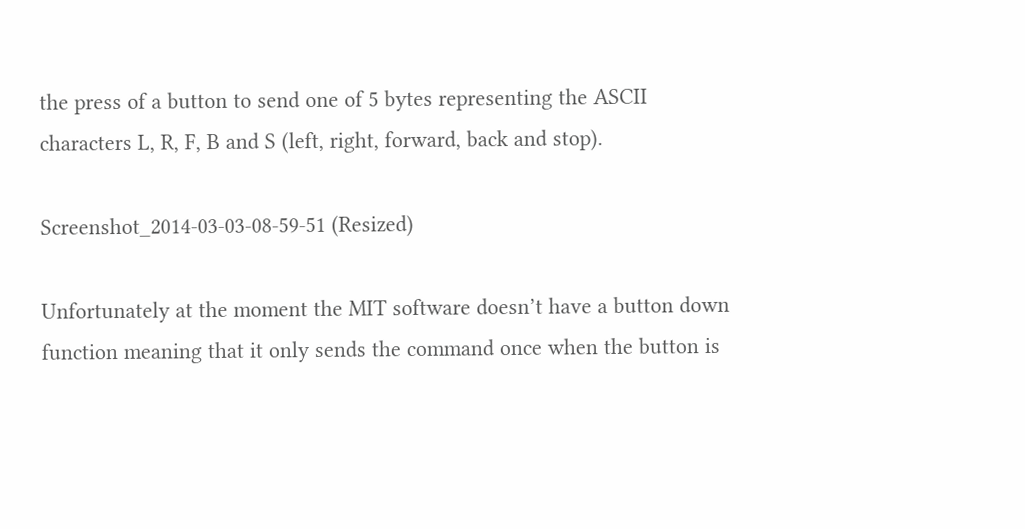the press of a button to send one of 5 bytes representing the ASCII characters L, R, F, B and S (left, right, forward, back and stop).

Screenshot_2014-03-03-08-59-51 (Resized)

Unfortunately at the moment the MIT software doesn’t have a button down function meaning that it only sends the command once when the button is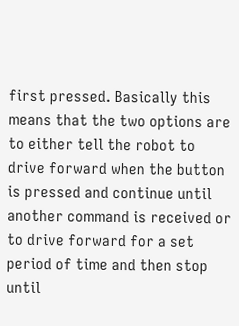first pressed. Basically this means that the two options are to either tell the robot to drive forward when the button is pressed and continue until another command is received or to drive forward for a set period of time and then stop until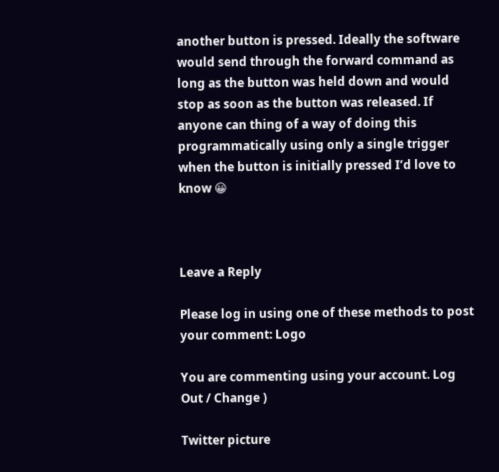another button is pressed. Ideally the software would send through the forward command as long as the button was held down and would stop as soon as the button was released. If anyone can thing of a way of doing this programmatically using only a single trigger when the button is initially pressed I’d love to know 😀



Leave a Reply

Please log in using one of these methods to post your comment: Logo

You are commenting using your account. Log Out / Change )

Twitter picture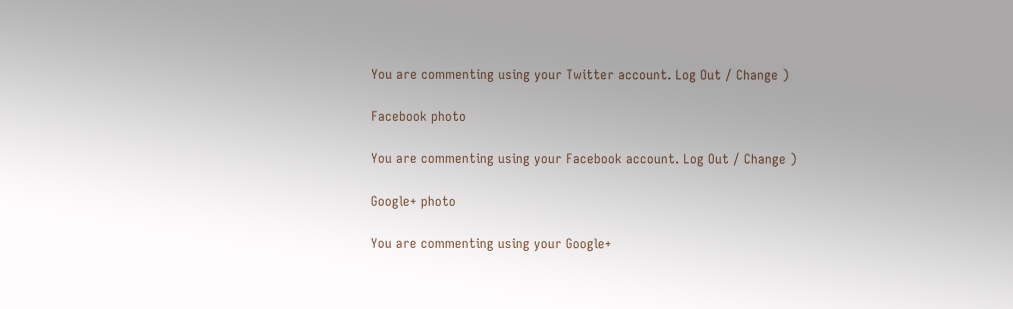You are commenting using your Twitter account. Log Out / Change )

Facebook photo

You are commenting using your Facebook account. Log Out / Change )

Google+ photo

You are commenting using your Google+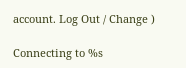account. Log Out / Change )

Connecting to %s